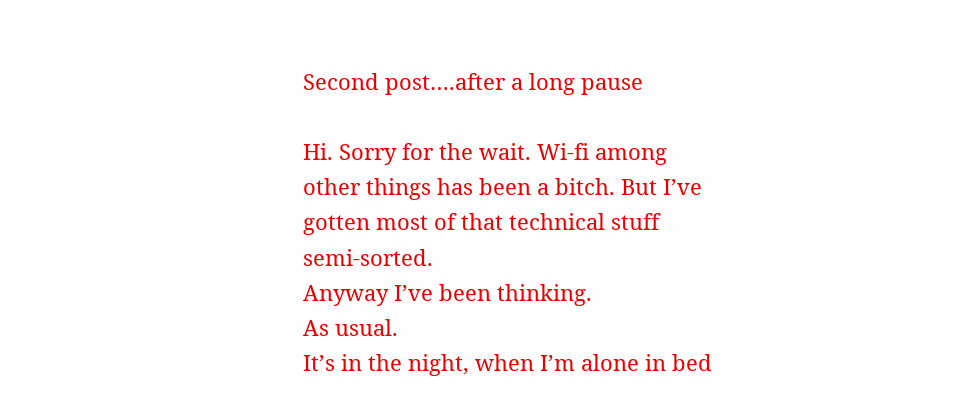Second post….after a long pause

Hi. Sorry for the wait. Wi-fi among other things has been a bitch. But I’ve gotten most of that technical stuff semi-sorted.
Anyway I’ve been thinking.
As usual.
It’s in the night, when I’m alone in bed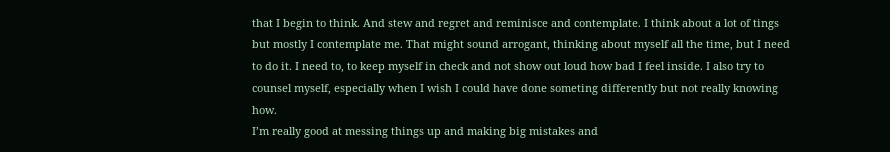that I begin to think. And stew and regret and reminisce and contemplate. I think about a lot of tings but mostly I contemplate me. That might sound arrogant, thinking about myself all the time, but I need to do it. I need to, to keep myself in check and not show out loud how bad I feel inside. I also try to counsel myself, especially when I wish I could have done someting differently but not really knowing how.
I’m really good at messing things up and making big mistakes and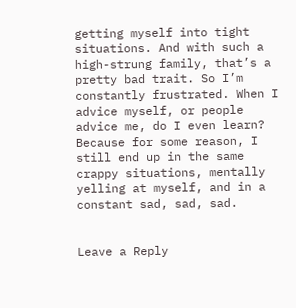getting myself into tight situations. And with such a high-strung family, that’s a pretty bad trait. So I’m constantly frustrated. When I advice myself, or people advice me, do I even learn? Because for some reason, I still end up in the same crappy situations, mentally yelling at myself, and in a constant sad, sad, sad.


Leave a Reply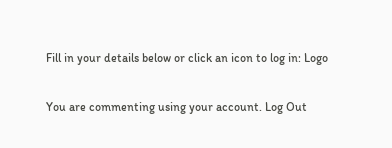Fill in your details below or click an icon to log in: Logo

You are commenting using your account. Log Out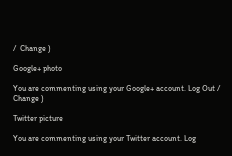/  Change )

Google+ photo

You are commenting using your Google+ account. Log Out /  Change )

Twitter picture

You are commenting using your Twitter account. Log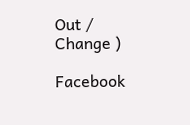Out /  Change )

Facebook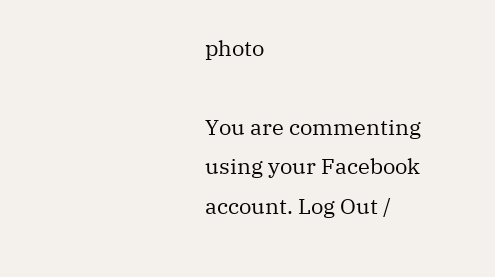photo

You are commenting using your Facebook account. Log Out /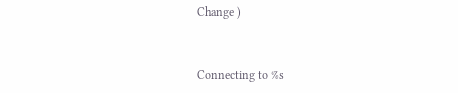Change )


Connecting to %s